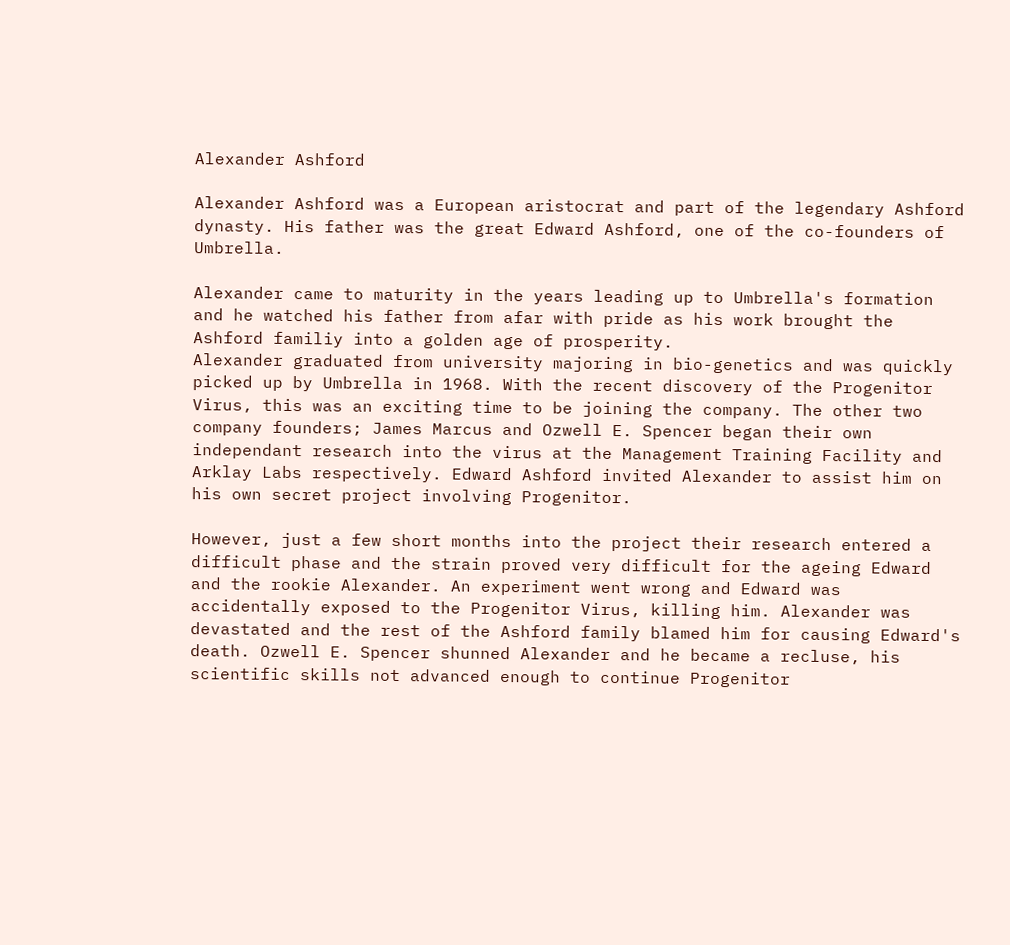Alexander Ashford

Alexander Ashford was a European aristocrat and part of the legendary Ashford dynasty. His father was the great Edward Ashford, one of the co-founders of Umbrella.

Alexander came to maturity in the years leading up to Umbrella's formation and he watched his father from afar with pride as his work brought the Ashford familiy into a golden age of prosperity.
Alexander graduated from university majoring in bio-genetics and was quickly picked up by Umbrella in 1968. With the recent discovery of the Progenitor Virus, this was an exciting time to be joining the company. The other two company founders; James Marcus and Ozwell E. Spencer began their own independant research into the virus at the Management Training Facility and Arklay Labs respectively. Edward Ashford invited Alexander to assist him on his own secret project involving Progenitor.

However, just a few short months into the project their research entered a difficult phase and the strain proved very difficult for the ageing Edward and the rookie Alexander. An experiment went wrong and Edward was accidentally exposed to the Progenitor Virus, killing him. Alexander was devastated and the rest of the Ashford family blamed him for causing Edward's death. Ozwell E. Spencer shunned Alexander and he became a recluse, his scientific skills not advanced enough to continue Progenitor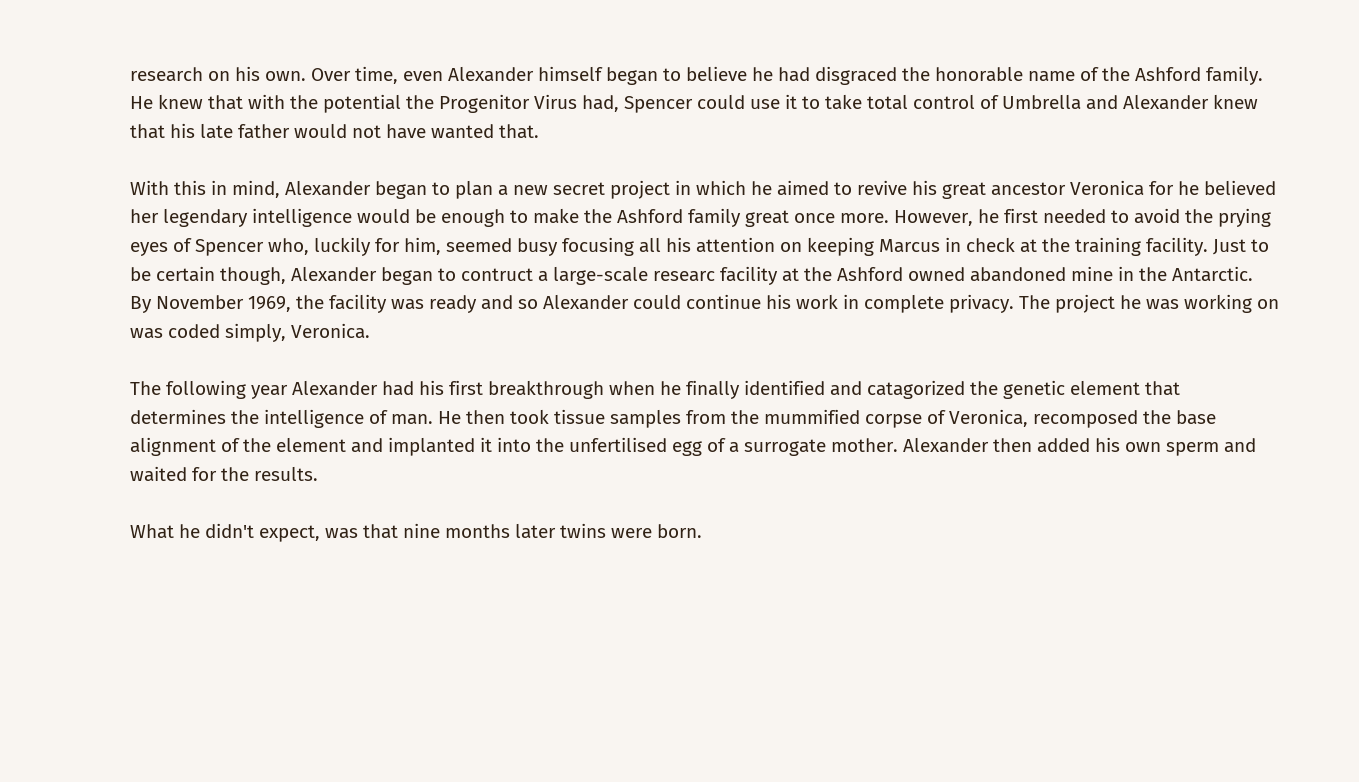research on his own. Over time, even Alexander himself began to believe he had disgraced the honorable name of the Ashford family. He knew that with the potential the Progenitor Virus had, Spencer could use it to take total control of Umbrella and Alexander knew that his late father would not have wanted that.

With this in mind, Alexander began to plan a new secret project in which he aimed to revive his great ancestor Veronica for he believed her legendary intelligence would be enough to make the Ashford family great once more. However, he first needed to avoid the prying eyes of Spencer who, luckily for him, seemed busy focusing all his attention on keeping Marcus in check at the training facility. Just to be certain though, Alexander began to contruct a large-scale researc facility at the Ashford owned abandoned mine in the Antarctic.
By November 1969, the facility was ready and so Alexander could continue his work in complete privacy. The project he was working on was coded simply, Veronica.

The following year Alexander had his first breakthrough when he finally identified and catagorized the genetic element that determines the intelligence of man. He then took tissue samples from the mummified corpse of Veronica, recomposed the base alignment of the element and implanted it into the unfertilised egg of a surrogate mother. Alexander then added his own sperm and waited for the results.

What he didn't expect, was that nine months later twins were born.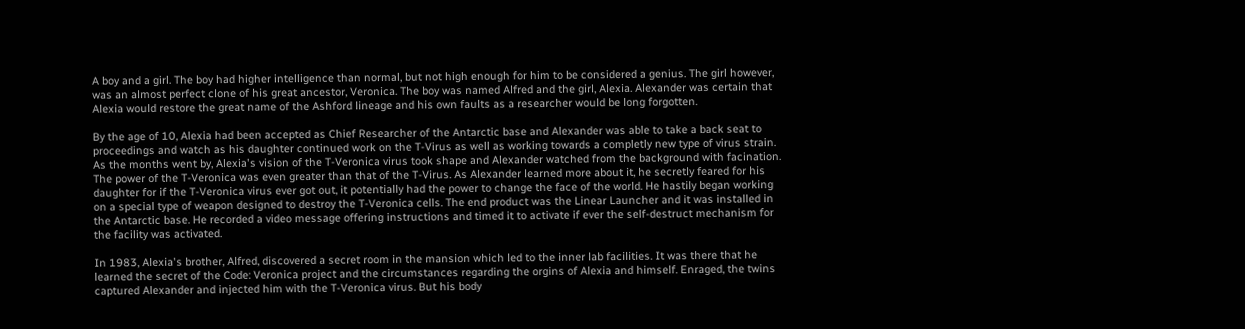A boy and a girl. The boy had higher intelligence than normal, but not high enough for him to be considered a genius. The girl however, was an almost perfect clone of his great ancestor, Veronica. The boy was named Alfred and the girl, Alexia. Alexander was certain that Alexia would restore the great name of the Ashford lineage and his own faults as a researcher would be long forgotten.

By the age of 10, Alexia had been accepted as Chief Researcher of the Antarctic base and Alexander was able to take a back seat to proceedings and watch as his daughter continued work on the T-Virus as well as working towards a completly new type of virus strain.
As the months went by, Alexia's vision of the T-Veronica virus took shape and Alexander watched from the background with facination. The power of the T-Veronica was even greater than that of the T-Virus. As Alexander learned more about it, he secretly feared for his daughter for if the T-Veronica virus ever got out, it potentially had the power to change the face of the world. He hastily began working on a special type of weapon designed to destroy the T-Veronica cells. The end product was the Linear Launcher and it was installed in the Antarctic base. He recorded a video message offering instructions and timed it to activate if ever the self-destruct mechanism for the facility was activated.

In 1983, Alexia's brother, Alfred, discovered a secret room in the mansion which led to the inner lab facilities. It was there that he learned the secret of the Code: Veronica project and the circumstances regarding the orgins of Alexia and himself. Enraged, the twins captured Alexander and injected him with the T-Veronica virus. But his body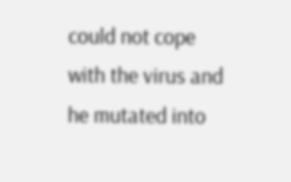could not cope with the virus and he mutated into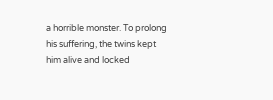a horrible monster. To prolong his suffering, the twins kept him alive and locked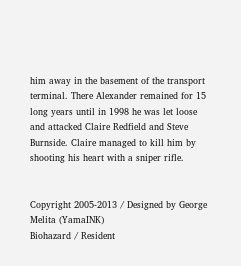him away in the basement of the transport terminal. There Alexander remained for 15 long years until in 1998 he was let loose and attacked Claire Redfield and Steve Burnside. Claire managed to kill him by shooting his heart with a sniper rifle.


Copyright 2005-2013 / Designed by George Melita (YamaINK)
Biohazard / Resident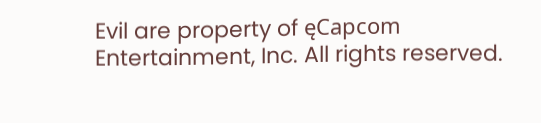Evil are property of ęCapcom Entertainment, Inc. All rights reserved.